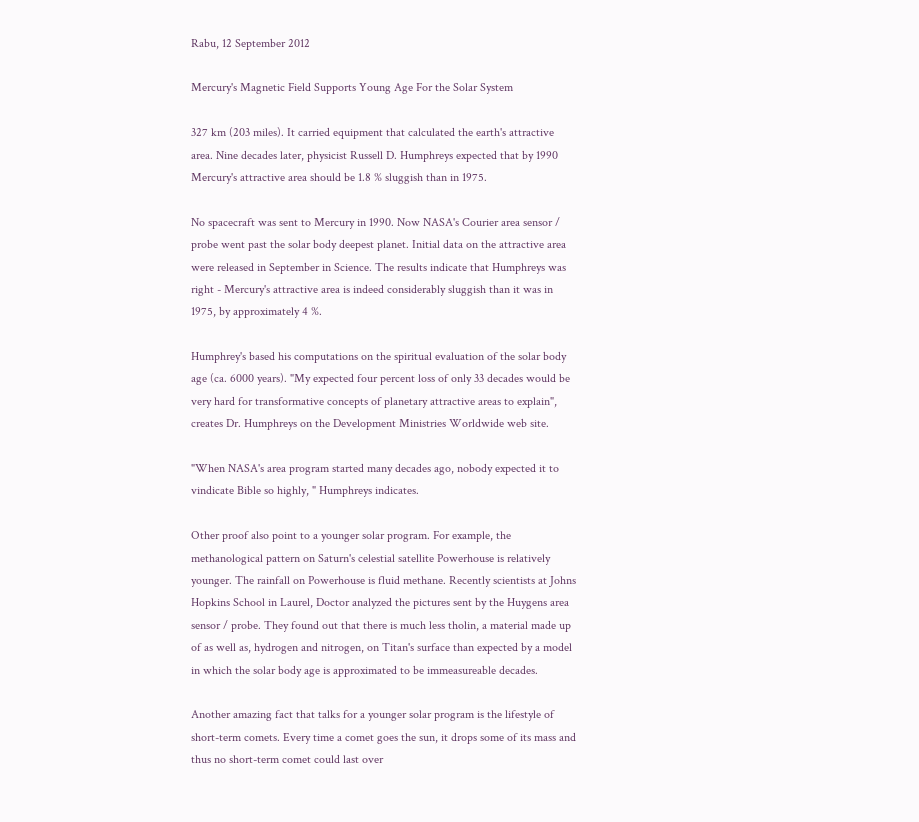Rabu, 12 September 2012

Mercury's Magnetic Field Supports Young Age For the Solar System

327 km (203 miles). It carried equipment that calculated the earth's attractive area. Nine decades later, physicist Russell D. Humphreys expected that by 1990 Mercury's attractive area should be 1.8 % sluggish than in 1975.

No spacecraft was sent to Mercury in 1990. Now NASA's Courier area sensor / probe went past the solar body deepest planet. Initial data on the attractive area were released in September in Science. The results indicate that Humphreys was right - Mercury's attractive area is indeed considerably sluggish than it was in 1975, by approximately 4 %.

Humphrey's based his computations on the spiritual evaluation of the solar body age (ca. 6000 years). "My expected four percent loss of only 33 decades would be very hard for transformative concepts of planetary attractive areas to explain", creates Dr. Humphreys on the Development Ministries Worldwide web site.

"When NASA's area program started many decades ago, nobody expected it to vindicate Bible so highly, " Humphreys indicates.

Other proof also point to a younger solar program. For example, the methanological pattern on Saturn's celestial satellite Powerhouse is relatively younger. The rainfall on Powerhouse is fluid methane. Recently scientists at Johns Hopkins School in Laurel, Doctor analyzed the pictures sent by the Huygens area sensor / probe. They found out that there is much less tholin, a material made up of as well as, hydrogen and nitrogen, on Titan's surface than expected by a model in which the solar body age is approximated to be immeasureable decades.

Another amazing fact that talks for a younger solar program is the lifestyle of short-term comets. Every time a comet goes the sun, it drops some of its mass and thus no short-term comet could last over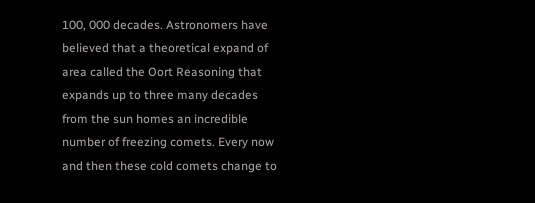100, 000 decades. Astronomers have believed that a theoretical expand of area called the Oort Reasoning that expands up to three many decades from the sun homes an incredible number of freezing comets. Every now and then these cold comets change to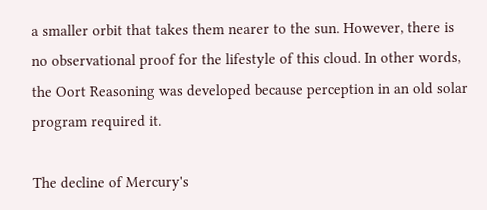a smaller orbit that takes them nearer to the sun. However, there is no observational proof for the lifestyle of this cloud. In other words, the Oort Reasoning was developed because perception in an old solar program required it.

The decline of Mercury's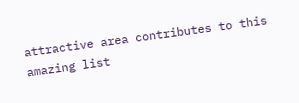attractive area contributes to this amazing list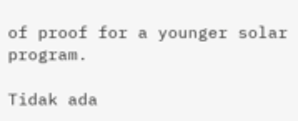of proof for a younger solar program.

Tidak ada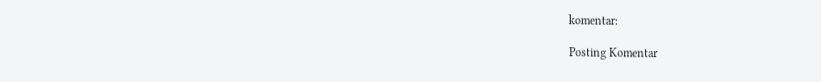komentar:

Posting Komentar